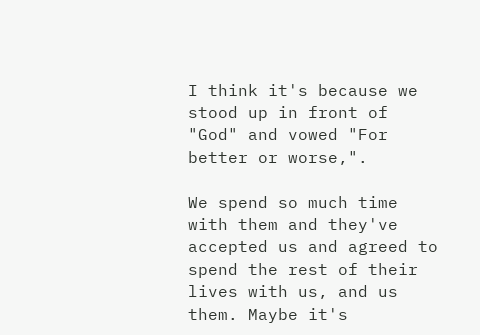I think it's because we stood up in front of "God" and vowed "For better or worse,".

We spend so much time with them and they've accepted us and agreed to spend the rest of their lives with us, and us them. Maybe it's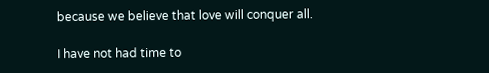because we believe that love will conquer all.

I have not had time to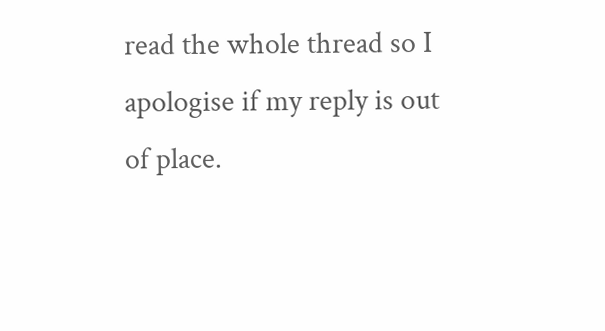read the whole thread so I apologise if my reply is out of place.